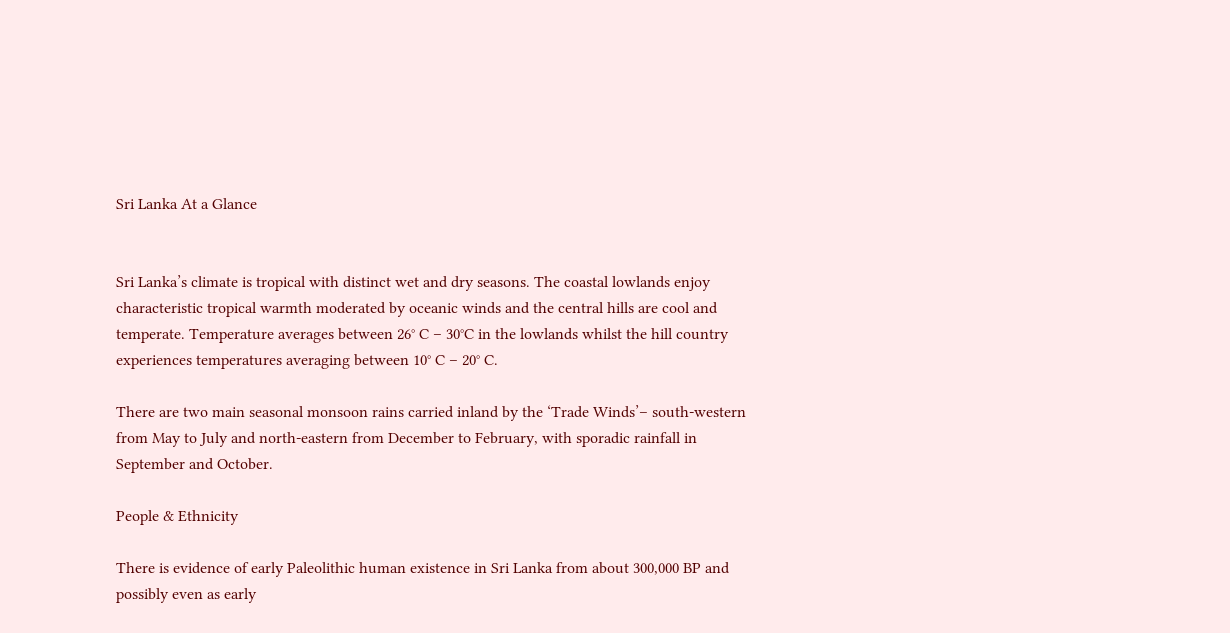Sri Lanka At a Glance


Sri Lanka’s climate is tropical with distinct wet and dry seasons. The coastal lowlands enjoy characteristic tropical warmth moderated by oceanic winds and the central hills are cool and temperate. Temperature averages between 26° C – 30°C in the lowlands whilst the hill country experiences temperatures averaging between 10° C – 20° C.

There are two main seasonal monsoon rains carried inland by the ‘Trade Winds’– south-western from May to July and north-eastern from December to February, with sporadic rainfall in September and October.

People & Ethnicity

There is evidence of early Paleolithic human existence in Sri Lanka from about 300,000 BP and possibly even as early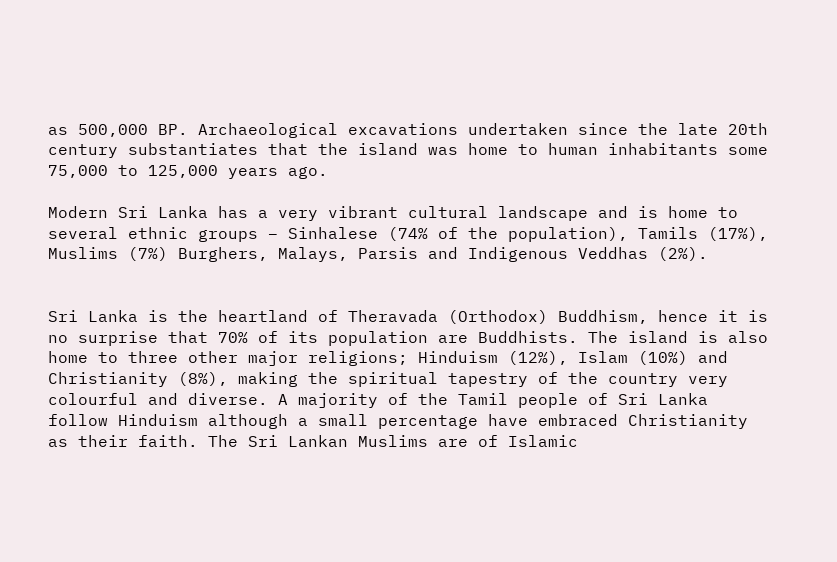as 500,000 BP. Archaeological excavations undertaken since the late 20th century substantiates that the island was home to human inhabitants some 75,000 to 125,000 years ago.

Modern Sri Lanka has a very vibrant cultural landscape and is home to several ethnic groups – Sinhalese (74% of the population), Tamils (17%), Muslims (7%) Burghers, Malays, Parsis and Indigenous Veddhas (2%).


Sri Lanka is the heartland of Theravada (Orthodox) Buddhism, hence it is no surprise that 70% of its population are Buddhists. The island is also home to three other major religions; Hinduism (12%), Islam (10%) and Christianity (8%), making the spiritual tapestry of the country very colourful and diverse. A majority of the Tamil people of Sri Lanka follow Hinduism although a small percentage have embraced Christianity as their faith. The Sri Lankan Muslims are of Islamic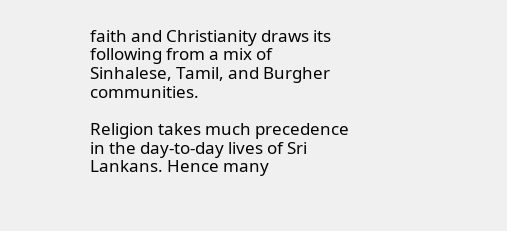faith and Christianity draws its following from a mix of Sinhalese, Tamil, and Burgher communities.

Religion takes much precedence in the day-to-day lives of Sri Lankans. Hence many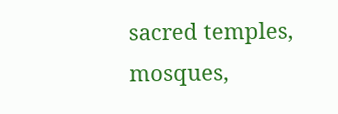sacred temples, mosques,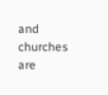and churches are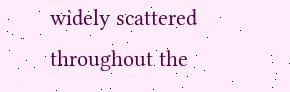widely scattered throughout the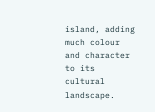island, adding much colour and character to its cultural landscape.